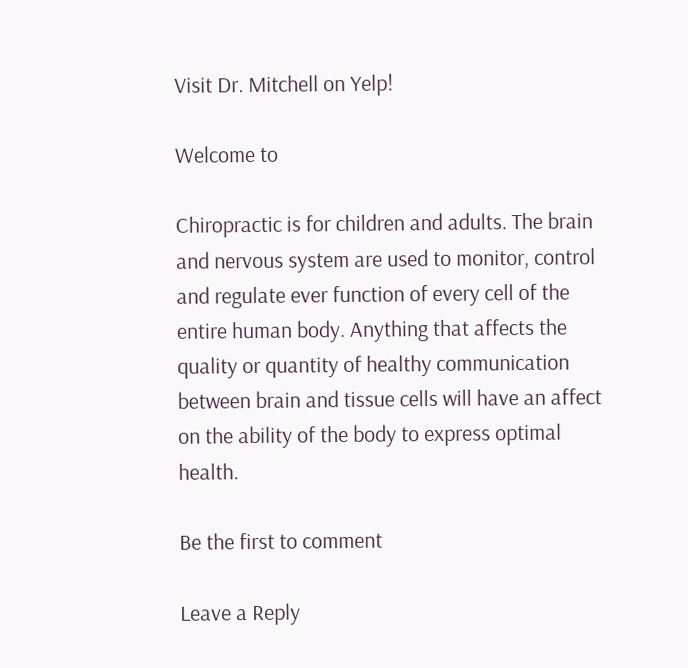Visit Dr. Mitchell on Yelp!

Welcome to

Chiropractic is for children and adults. The brain and nervous system are used to monitor, control and regulate ever function of every cell of the entire human body. Anything that affects the quality or quantity of healthy communication between brain and tissue cells will have an affect on the ability of the body to express optimal health.

Be the first to comment

Leave a Reply